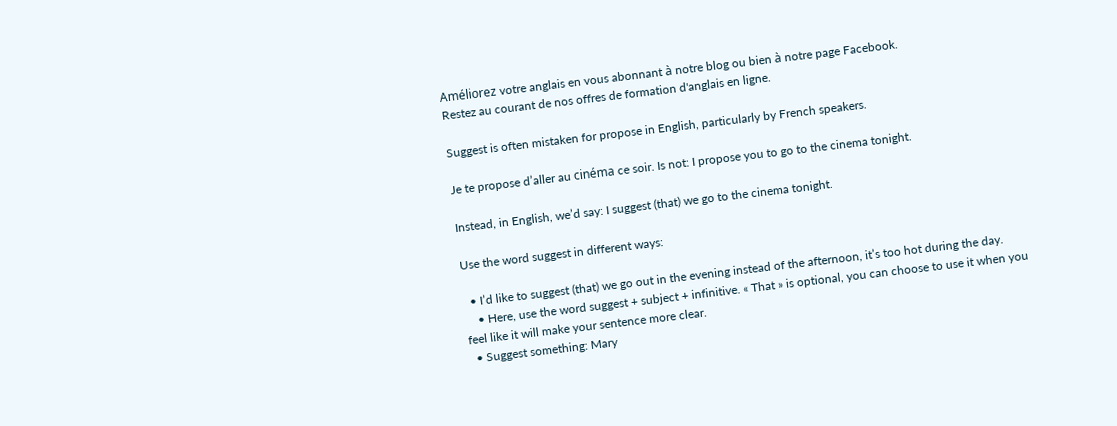Améliorez votre anglais en vous abonnant à notre blog ou bien à notre page Facebook.
Restez au courant de nos offres de formation d'anglais en ligne.

Suggest is often mistaken for propose in English, particularly by French speakers.

Je te propose d’aller au cinéma ce soir. Is not: I propose you to go to the cinema tonight.

Instead, in English, we’d say: I suggest (that) we go to the cinema tonight.

Use the word suggest in different ways:

  • I’d like to suggest (that) we go out in the evening instead of the afternoon, it’s too hot during the day.
    • Here, use the word suggest + subject + infinitive. « That » is optional, you can choose to use it when you feel like it will make your sentence more clear.
  • Suggest something: Mary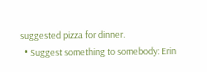suggested pizza for dinner.
  • Suggest something to somebody: Erin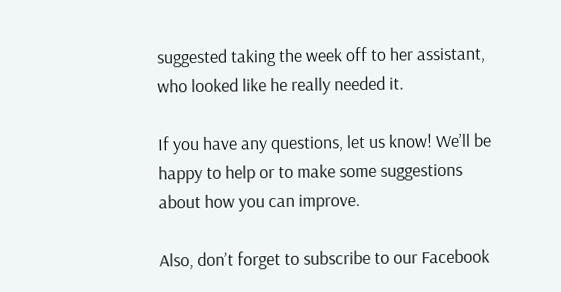suggested taking the week off to her assistant, who looked like he really needed it.

If you have any questions, let us know! We’ll be happy to help or to make some suggestions about how you can improve.

Also, don’t forget to subscribe to our Facebook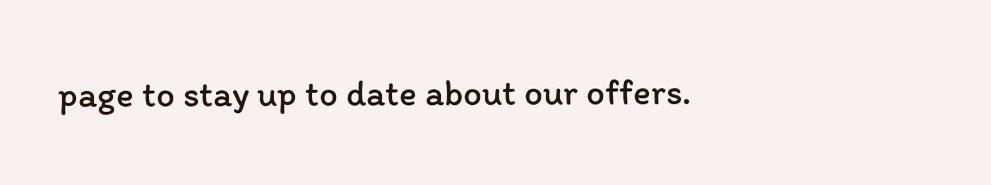page to stay up to date about our offers.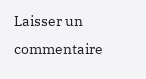Laisser un commentaire